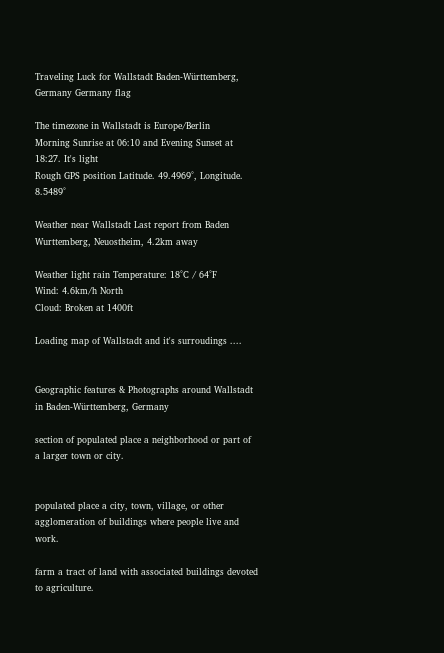Traveling Luck for Wallstadt Baden-Württemberg, Germany Germany flag

The timezone in Wallstadt is Europe/Berlin
Morning Sunrise at 06:10 and Evening Sunset at 18:27. It's light
Rough GPS position Latitude. 49.4969°, Longitude. 8.5489°

Weather near Wallstadt Last report from Baden Wurttemberg, Neuostheim, 4.2km away

Weather light rain Temperature: 18°C / 64°F
Wind: 4.6km/h North
Cloud: Broken at 1400ft

Loading map of Wallstadt and it's surroudings ....


Geographic features & Photographs around Wallstadt in Baden-Württemberg, Germany

section of populated place a neighborhood or part of a larger town or city.


populated place a city, town, village, or other agglomeration of buildings where people live and work.

farm a tract of land with associated buildings devoted to agriculture.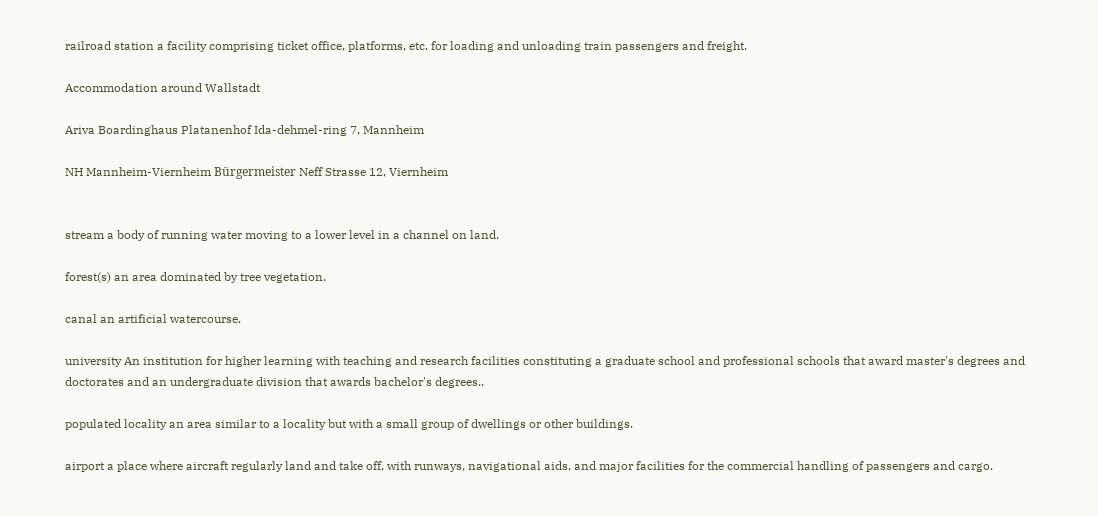railroad station a facility comprising ticket office, platforms, etc. for loading and unloading train passengers and freight.

Accommodation around Wallstadt

Ariva Boardinghaus Platanenhof Ida-dehmel-ring 7, Mannheim

NH Mannheim-Viernheim Bürgermeister Neff Strasse 12, Viernheim


stream a body of running water moving to a lower level in a channel on land.

forest(s) an area dominated by tree vegetation.

canal an artificial watercourse.

university An institution for higher learning with teaching and research facilities constituting a graduate school and professional schools that award master's degrees and doctorates and an undergraduate division that awards bachelor's degrees..

populated locality an area similar to a locality but with a small group of dwellings or other buildings.

airport a place where aircraft regularly land and take off, with runways, navigational aids, and major facilities for the commercial handling of passengers and cargo.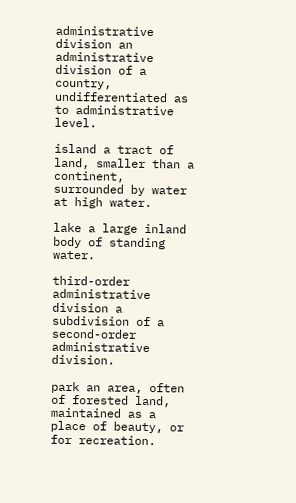administrative division an administrative division of a country, undifferentiated as to administrative level.

island a tract of land, smaller than a continent, surrounded by water at high water.

lake a large inland body of standing water.

third-order administrative division a subdivision of a second-order administrative division.

park an area, often of forested land, maintained as a place of beauty, or for recreation.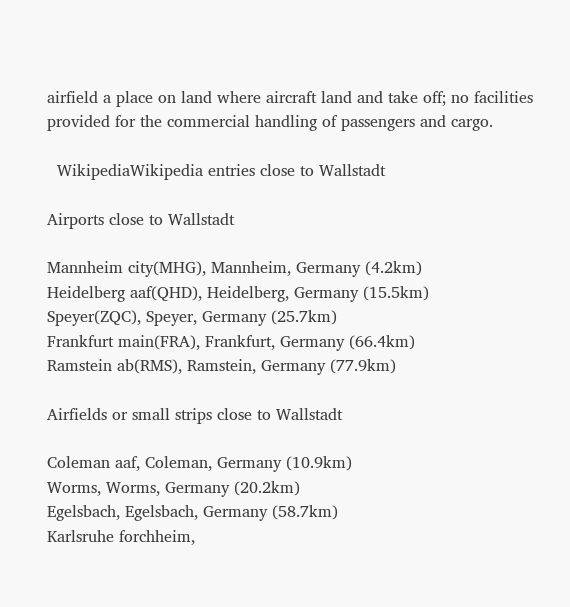airfield a place on land where aircraft land and take off; no facilities provided for the commercial handling of passengers and cargo.

  WikipediaWikipedia entries close to Wallstadt

Airports close to Wallstadt

Mannheim city(MHG), Mannheim, Germany (4.2km)
Heidelberg aaf(QHD), Heidelberg, Germany (15.5km)
Speyer(ZQC), Speyer, Germany (25.7km)
Frankfurt main(FRA), Frankfurt, Germany (66.4km)
Ramstein ab(RMS), Ramstein, Germany (77.9km)

Airfields or small strips close to Wallstadt

Coleman aaf, Coleman, Germany (10.9km)
Worms, Worms, Germany (20.2km)
Egelsbach, Egelsbach, Germany (58.7km)
Karlsruhe forchheim,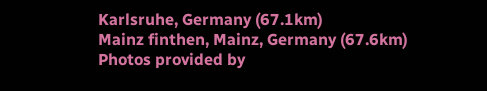Karlsruhe, Germany (67.1km)
Mainz finthen, Mainz, Germany (67.6km)
Photos provided by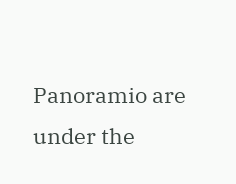Panoramio are under the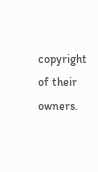copyright of their owners.